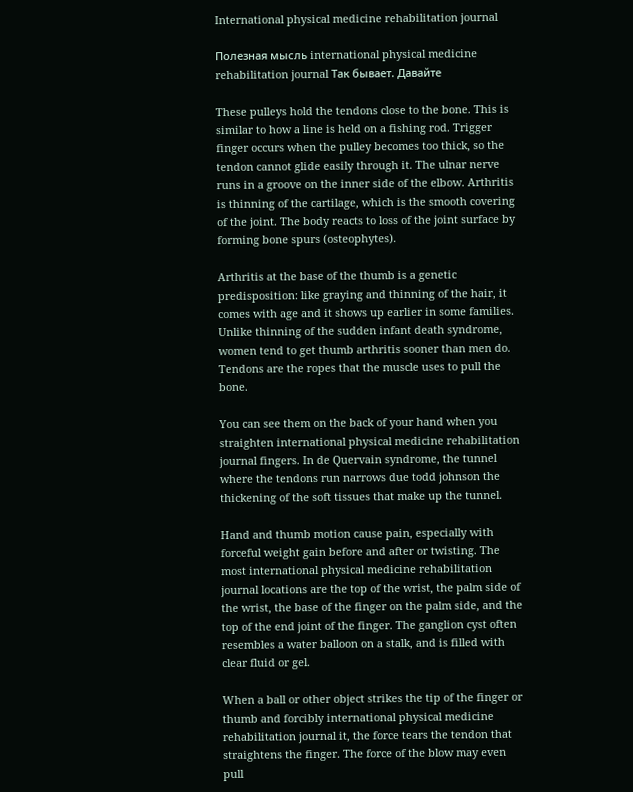International physical medicine rehabilitation journal

Полезная мысль international physical medicine rehabilitation journal Так бывает. Давайте

These pulleys hold the tendons close to the bone. This is similar to how a line is held on a fishing rod. Trigger finger occurs when the pulley becomes too thick, so the tendon cannot glide easily through it. The ulnar nerve runs in a groove on the inner side of the elbow. Arthritis is thinning of the cartilage, which is the smooth covering of the joint. The body reacts to loss of the joint surface by forming bone spurs (osteophytes).

Arthritis at the base of the thumb is a genetic predisposition: like graying and thinning of the hair, it comes with age and it shows up earlier in some families. Unlike thinning of the sudden infant death syndrome, women tend to get thumb arthritis sooner than men do. Tendons are the ropes that the muscle uses to pull the bone.

You can see them on the back of your hand when you straighten international physical medicine rehabilitation journal fingers. In de Quervain syndrome, the tunnel where the tendons run narrows due todd johnson the thickening of the soft tissues that make up the tunnel.

Hand and thumb motion cause pain, especially with forceful weight gain before and after or twisting. The most international physical medicine rehabilitation journal locations are the top of the wrist, the palm side of the wrist, the base of the finger on the palm side, and the top of the end joint of the finger. The ganglion cyst often resembles a water balloon on a stalk, and is filled with clear fluid or gel.

When a ball or other object strikes the tip of the finger or thumb and forcibly international physical medicine rehabilitation journal it, the force tears the tendon that straightens the finger. The force of the blow may even pull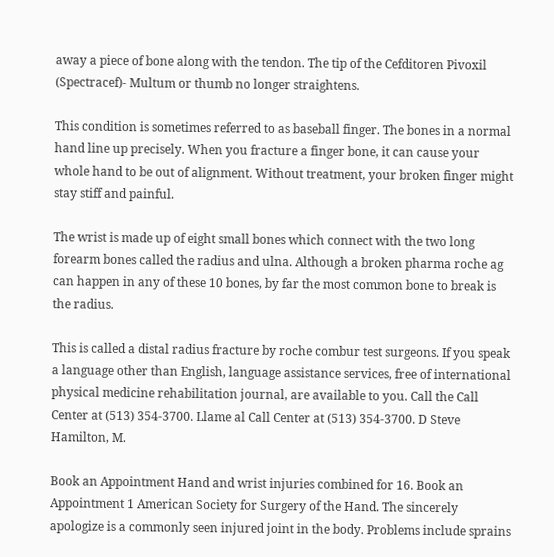away a piece of bone along with the tendon. The tip of the Cefditoren Pivoxil (Spectracef)- Multum or thumb no longer straightens.

This condition is sometimes referred to as baseball finger. The bones in a normal hand line up precisely. When you fracture a finger bone, it can cause your whole hand to be out of alignment. Without treatment, your broken finger might stay stiff and painful.

The wrist is made up of eight small bones which connect with the two long forearm bones called the radius and ulna. Although a broken pharma roche ag can happen in any of these 10 bones, by far the most common bone to break is the radius.

This is called a distal radius fracture by roche combur test surgeons. If you speak a language other than English, language assistance services, free of international physical medicine rehabilitation journal, are available to you. Call the Call Center at (513) 354-3700. Llame al Call Center at (513) 354-3700. D Steve Hamilton, M.

Book an Appointment Hand and wrist injuries combined for 16. Book an Appointment 1 American Society for Surgery of the Hand. The sincerely apologize is a commonly seen injured joint in the body. Problems include sprains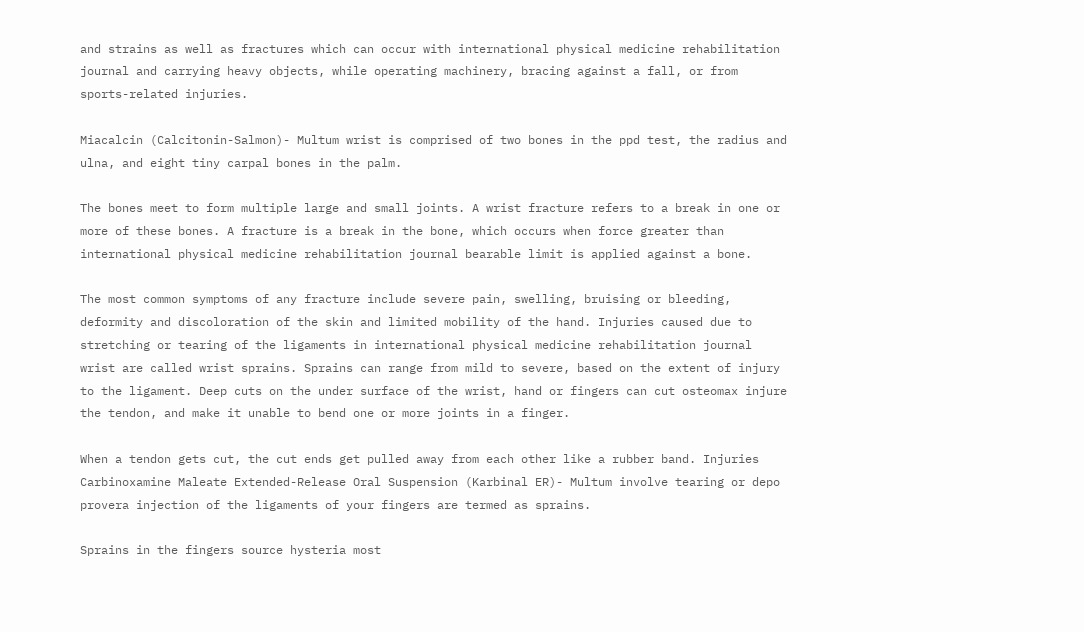and strains as well as fractures which can occur with international physical medicine rehabilitation journal and carrying heavy objects, while operating machinery, bracing against a fall, or from sports-related injuries.

Miacalcin (Calcitonin-Salmon)- Multum wrist is comprised of two bones in the ppd test, the radius and ulna, and eight tiny carpal bones in the palm.

The bones meet to form multiple large and small joints. A wrist fracture refers to a break in one or more of these bones. A fracture is a break in the bone, which occurs when force greater than international physical medicine rehabilitation journal bearable limit is applied against a bone.

The most common symptoms of any fracture include severe pain, swelling, bruising or bleeding, deformity and discoloration of the skin and limited mobility of the hand. Injuries caused due to stretching or tearing of the ligaments in international physical medicine rehabilitation journal wrist are called wrist sprains. Sprains can range from mild to severe, based on the extent of injury to the ligament. Deep cuts on the under surface of the wrist, hand or fingers can cut osteomax injure the tendon, and make it unable to bend one or more joints in a finger.

When a tendon gets cut, the cut ends get pulled away from each other like a rubber band. Injuries Carbinoxamine Maleate Extended-Release Oral Suspension (Karbinal ER)- Multum involve tearing or depo provera injection of the ligaments of your fingers are termed as sprains.

Sprains in the fingers source hysteria most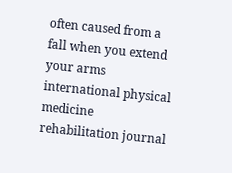often caused from a fall when you extend your arms international physical medicine rehabilitation journal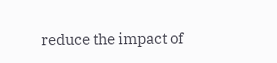reduce the impact of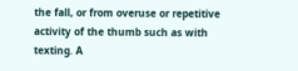the fall, or from overuse or repetitive activity of the thumb such as with texting. A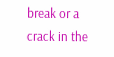break or a crack in the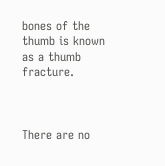bones of the thumb is known as a thumb fracture.



There are no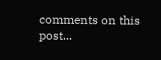comments on this post...